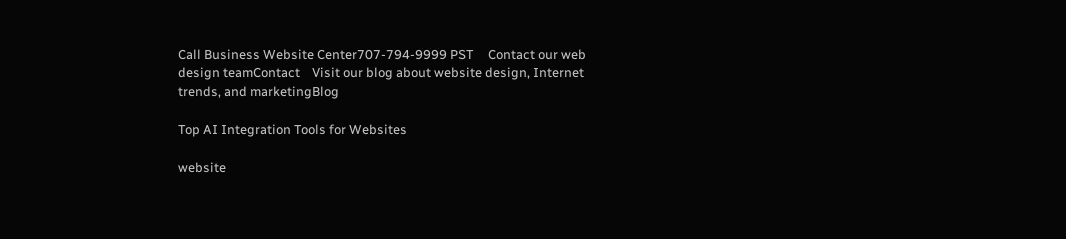Call Business Website Center707-794-9999 PST     Contact our web design teamContact    Visit our blog about website design, Internet trends, and marketingBlog

Top AI Integration Tools for Websites

website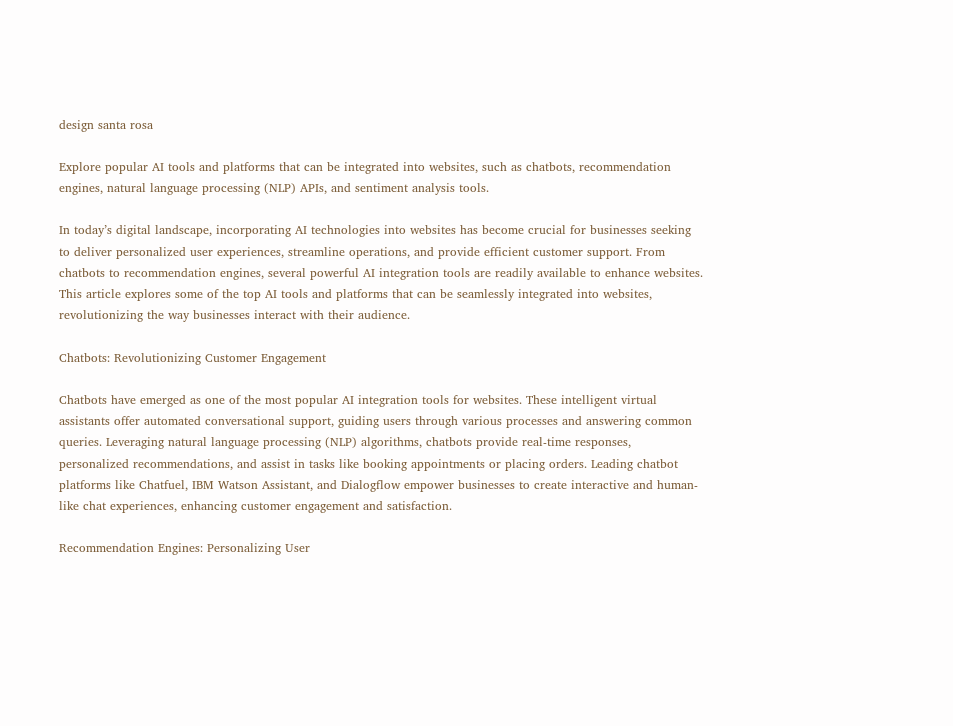design santa rosa

Explore popular AI tools and platforms that can be integrated into websites, such as chatbots, recommendation engines, natural language processing (NLP) APIs, and sentiment analysis tools.

In today’s digital landscape, incorporating AI technologies into websites has become crucial for businesses seeking to deliver personalized user experiences, streamline operations, and provide efficient customer support. From chatbots to recommendation engines, several powerful AI integration tools are readily available to enhance websites. This article explores some of the top AI tools and platforms that can be seamlessly integrated into websites, revolutionizing the way businesses interact with their audience.

Chatbots: Revolutionizing Customer Engagement

Chatbots have emerged as one of the most popular AI integration tools for websites. These intelligent virtual assistants offer automated conversational support, guiding users through various processes and answering common queries. Leveraging natural language processing (NLP) algorithms, chatbots provide real-time responses, personalized recommendations, and assist in tasks like booking appointments or placing orders. Leading chatbot platforms like Chatfuel, IBM Watson Assistant, and Dialogflow empower businesses to create interactive and human-like chat experiences, enhancing customer engagement and satisfaction.

Recommendation Engines: Personalizing User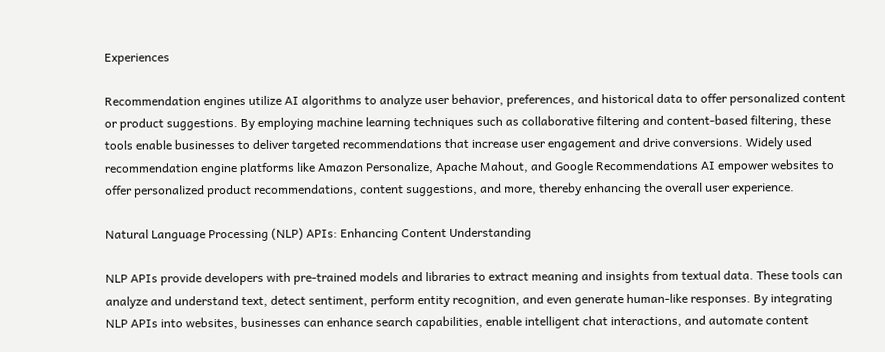Experiences

Recommendation engines utilize AI algorithms to analyze user behavior, preferences, and historical data to offer personalized content or product suggestions. By employing machine learning techniques such as collaborative filtering and content-based filtering, these tools enable businesses to deliver targeted recommendations that increase user engagement and drive conversions. Widely used recommendation engine platforms like Amazon Personalize, Apache Mahout, and Google Recommendations AI empower websites to offer personalized product recommendations, content suggestions, and more, thereby enhancing the overall user experience.

Natural Language Processing (NLP) APIs: Enhancing Content Understanding

NLP APIs provide developers with pre-trained models and libraries to extract meaning and insights from textual data. These tools can analyze and understand text, detect sentiment, perform entity recognition, and even generate human-like responses. By integrating NLP APIs into websites, businesses can enhance search capabilities, enable intelligent chat interactions, and automate content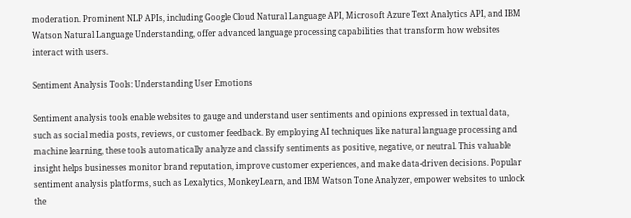moderation. Prominent NLP APIs, including Google Cloud Natural Language API, Microsoft Azure Text Analytics API, and IBM Watson Natural Language Understanding, offer advanced language processing capabilities that transform how websites interact with users.

Sentiment Analysis Tools: Understanding User Emotions

Sentiment analysis tools enable websites to gauge and understand user sentiments and opinions expressed in textual data, such as social media posts, reviews, or customer feedback. By employing AI techniques like natural language processing and machine learning, these tools automatically analyze and classify sentiments as positive, negative, or neutral. This valuable insight helps businesses monitor brand reputation, improve customer experiences, and make data-driven decisions. Popular sentiment analysis platforms, such as Lexalytics, MonkeyLearn, and IBM Watson Tone Analyzer, empower websites to unlock the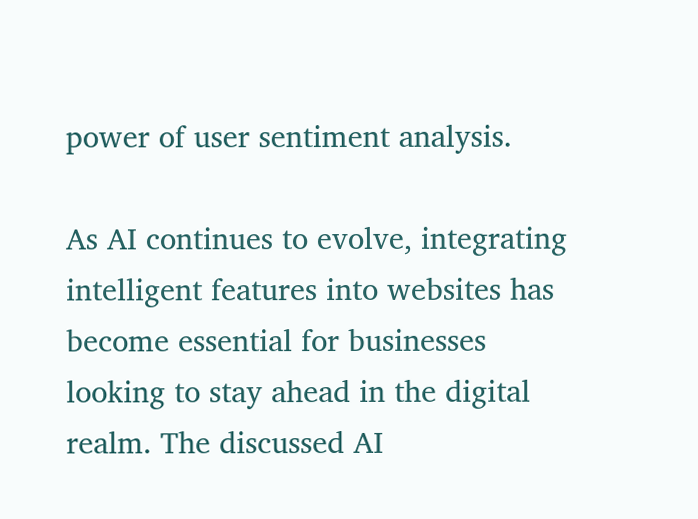power of user sentiment analysis.

As AI continues to evolve, integrating intelligent features into websites has become essential for businesses looking to stay ahead in the digital realm. The discussed AI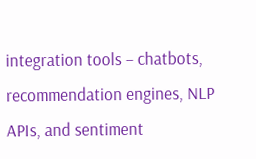integration tools – chatbots, recommendation engines, NLP APIs, and sentiment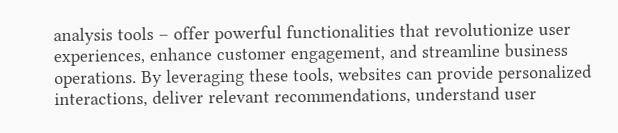analysis tools – offer powerful functionalities that revolutionize user experiences, enhance customer engagement, and streamline business operations. By leveraging these tools, websites can provide personalized interactions, deliver relevant recommendations, understand user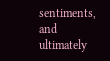sentiments, and ultimately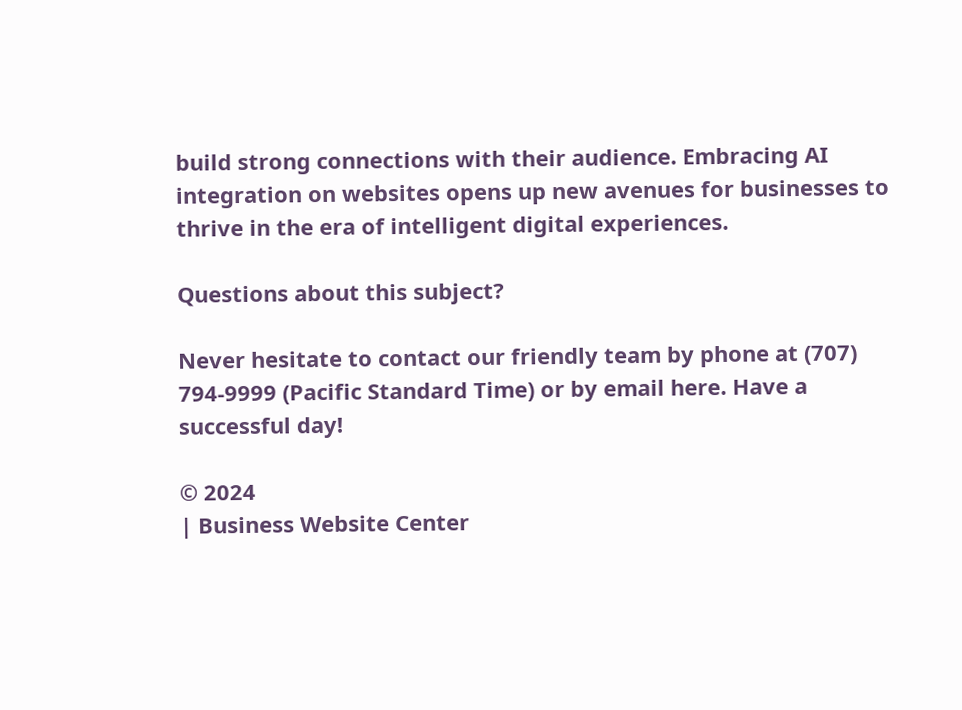build strong connections with their audience. Embracing AI integration on websites opens up new avenues for businesses to thrive in the era of intelligent digital experiences.

Questions about this subject?

Never hesitate to contact our friendly team by phone at (707) 794-9999 (Pacific Standard Time) or by email here. Have a successful day!

© 2024
| Business Website Center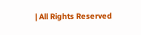| All Rights Reserved